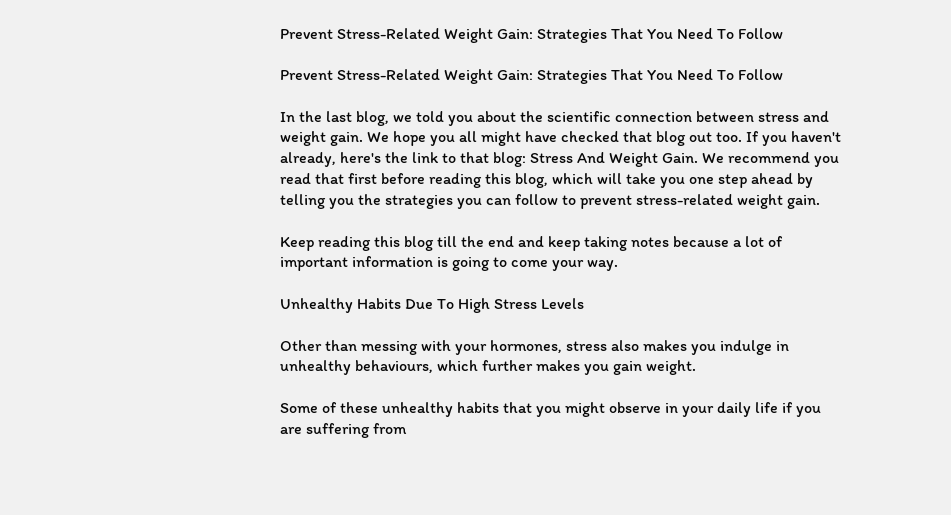Prevent Stress-Related Weight Gain: Strategies That You Need To Follow

Prevent Stress-Related Weight Gain: Strategies That You Need To Follow

In the last blog, we told you about the scientific connection between stress and weight gain. We hope you all might have checked that blog out too. If you haven't already, here's the link to that blog: Stress And Weight Gain. We recommend you read that first before reading this blog, which will take you one step ahead by telling you the strategies you can follow to prevent stress-related weight gain.

Keep reading this blog till the end and keep taking notes because a lot of important information is going to come your way.

Unhealthy Habits Due To High Stress Levels

Other than messing with your hormones, stress also makes you indulge in unhealthy behaviours, which further makes you gain weight.

Some of these unhealthy habits that you might observe in your daily life if you are suffering from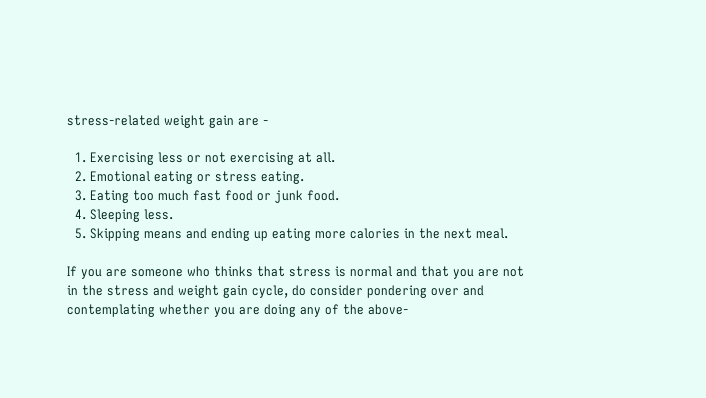stress-related weight gain are -

  1. Exercising less or not exercising at all.
  2. Emotional eating or stress eating.
  3. Eating too much fast food or junk food.
  4. Sleeping less.
  5. Skipping means and ending up eating more calories in the next meal.

If you are someone who thinks that stress is normal and that you are not in the stress and weight gain cycle, do consider pondering over and contemplating whether you are doing any of the above-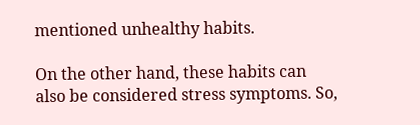mentioned unhealthy habits.

On the other hand, these habits can also be considered stress symptoms. So,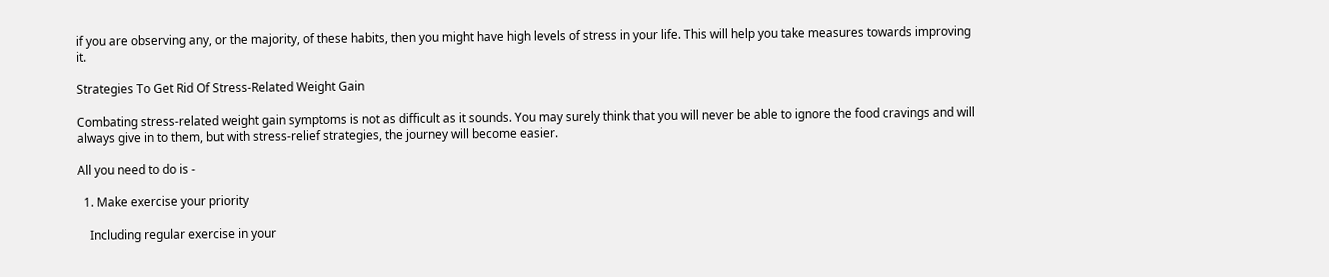if you are observing any, or the majority, of these habits, then you might have high levels of stress in your life. This will help you take measures towards improving it.

Strategies To Get Rid Of Stress-Related Weight Gain

Combating stress-related weight gain symptoms is not as difficult as it sounds. You may surely think that you will never be able to ignore the food cravings and will always give in to them, but with stress-relief strategies, the journey will become easier.

All you need to do is -

  1. Make exercise your priority

    Including regular exercise in your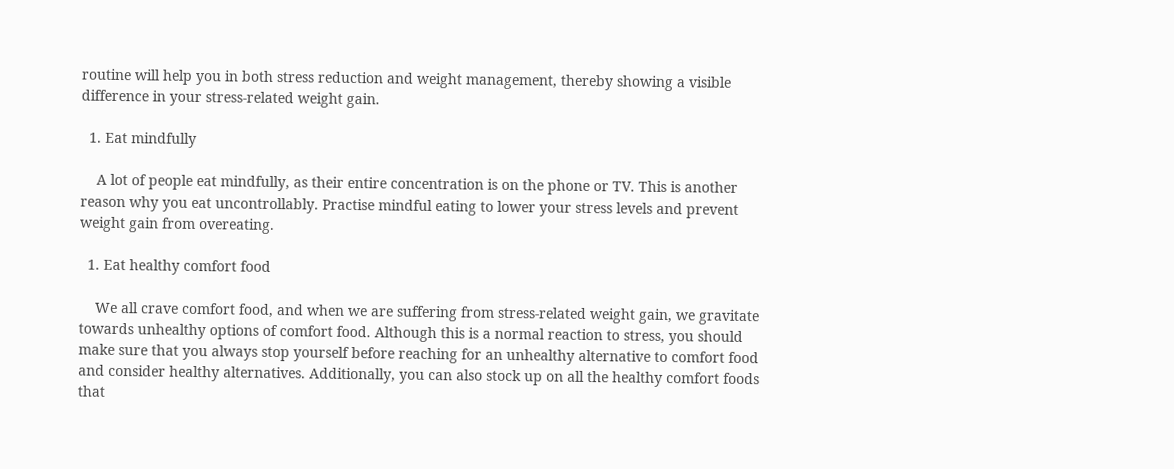routine will help you in both stress reduction and weight management, thereby showing a visible difference in your stress-related weight gain.

  1. Eat mindfully

    A lot of people eat mindfully, as their entire concentration is on the phone or TV. This is another reason why you eat uncontrollably. Practise mindful eating to lower your stress levels and prevent weight gain from overeating.

  1. Eat healthy comfort food

    We all crave comfort food, and when we are suffering from stress-related weight gain, we gravitate towards unhealthy options of comfort food. Although this is a normal reaction to stress, you should make sure that you always stop yourself before reaching for an unhealthy alternative to comfort food and consider healthy alternatives. Additionally, you can also stock up on all the healthy comfort foods that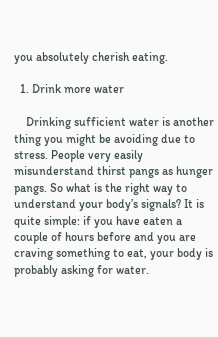you absolutely cherish eating.

  1. Drink more water

    Drinking sufficient water is another thing you might be avoiding due to stress. People very easily misunderstand thirst pangs as hunger pangs. So what is the right way to understand your body’s signals? It is quite simple: if you have eaten a couple of hours before and you are craving something to eat, your body is probably asking for water.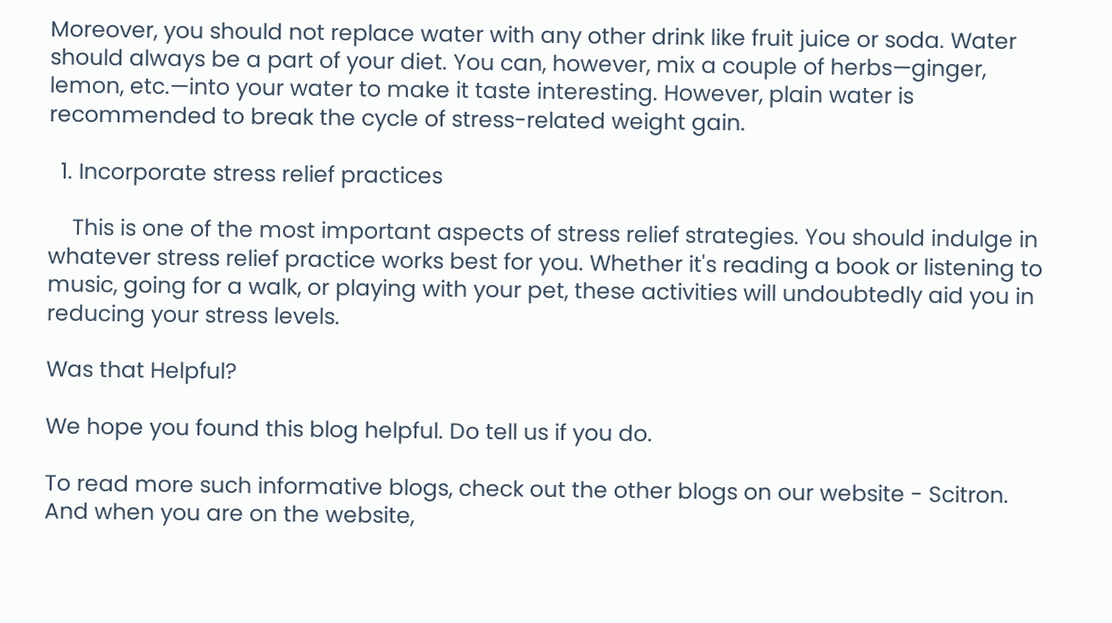Moreover, you should not replace water with any other drink like fruit juice or soda. Water should always be a part of your diet. You can, however, mix a couple of herbs—ginger, lemon, etc.—into your water to make it taste interesting. However, plain water is recommended to break the cycle of stress-related weight gain.

  1. Incorporate stress relief practices

    This is one of the most important aspects of stress relief strategies. You should indulge in whatever stress relief practice works best for you. Whether it's reading a book or listening to music, going for a walk, or playing with your pet, these activities will undoubtedly aid you in reducing your stress levels.

Was that Helpful?

We hope you found this blog helpful. Do tell us if you do.

To read more such informative blogs, check out the other blogs on our website - Scitron. And when you are on the website,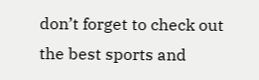don’t forget to check out the best sports and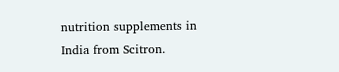nutrition supplements in India from Scitron.